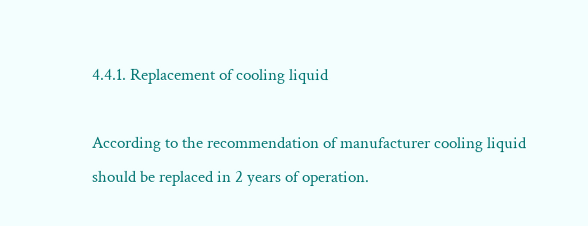4.4.1. Replacement of cooling liquid

According to the recommendation of manufacturer cooling liquid should be replaced in 2 years of operation.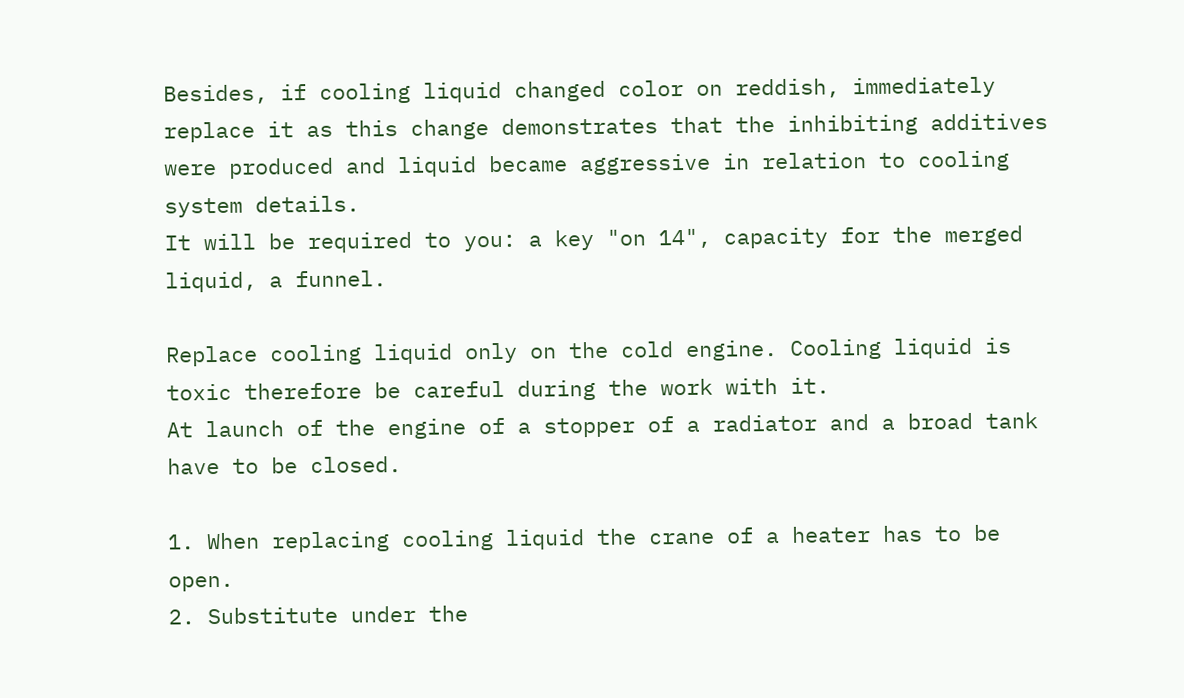Besides, if cooling liquid changed color on reddish, immediately replace it as this change demonstrates that the inhibiting additives were produced and liquid became aggressive in relation to cooling system details.
It will be required to you: a key "on 14", capacity for the merged liquid, a funnel.

Replace cooling liquid only on the cold engine. Cooling liquid is toxic therefore be careful during the work with it.
At launch of the engine of a stopper of a radiator and a broad tank have to be closed.

1. When replacing cooling liquid the crane of a heater has to be open.
2. Substitute under the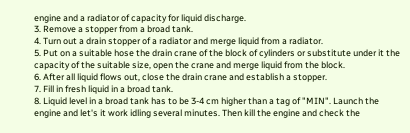engine and a radiator of capacity for liquid discharge.
3. Remove a stopper from a broad tank.
4. Turn out a drain stopper of a radiator and merge liquid from a radiator.
5. Put on a suitable hose the drain crane of the block of cylinders or substitute under it the capacity of the suitable size, open the crane and merge liquid from the block.
6. After all liquid flows out, close the drain crane and establish a stopper.
7. Fill in fresh liquid in a broad tank.
8. Liquid level in a broad tank has to be 3-4 cm higher than a tag of "MIN". Launch the engine and let's it work idling several minutes. Then kill the engine and check the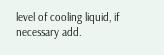level of cooling liquid, if necessary add.